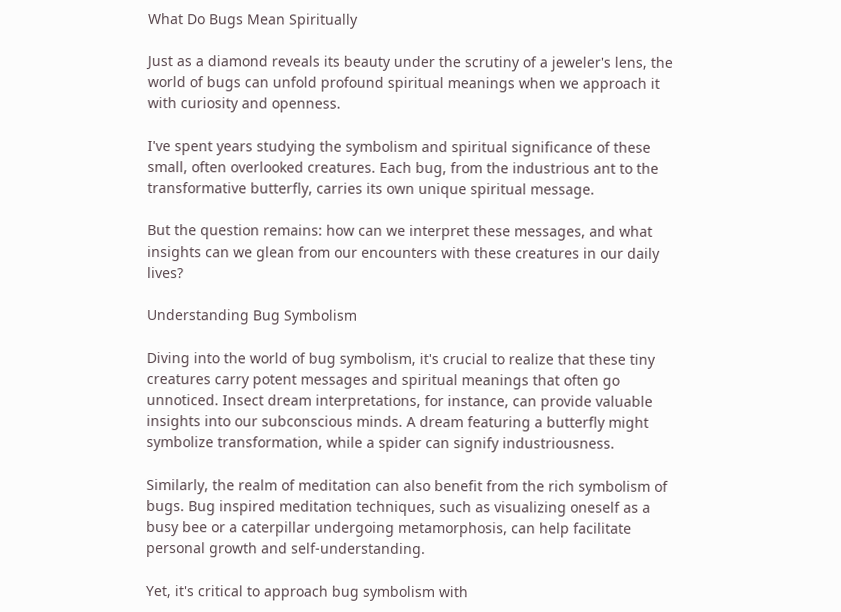What Do Bugs Mean Spiritually

Just as a diamond reveals its beauty under the scrutiny of a jeweler's lens, the world of bugs can unfold profound spiritual meanings when we approach it with curiosity and openness.

I've spent years studying the symbolism and spiritual significance of these small, often overlooked creatures. Each bug, from the industrious ant to the transformative butterfly, carries its own unique spiritual message.

But the question remains: how can we interpret these messages, and what insights can we glean from our encounters with these creatures in our daily lives?

Understanding Bug Symbolism

Diving into the world of bug symbolism, it's crucial to realize that these tiny creatures carry potent messages and spiritual meanings that often go unnoticed. Insect dream interpretations, for instance, can provide valuable insights into our subconscious minds. A dream featuring a butterfly might symbolize transformation, while a spider can signify industriousness.

Similarly, the realm of meditation can also benefit from the rich symbolism of bugs. Bug inspired meditation techniques, such as visualizing oneself as a busy bee or a caterpillar undergoing metamorphosis, can help facilitate personal growth and self-understanding.

Yet, it's critical to approach bug symbolism with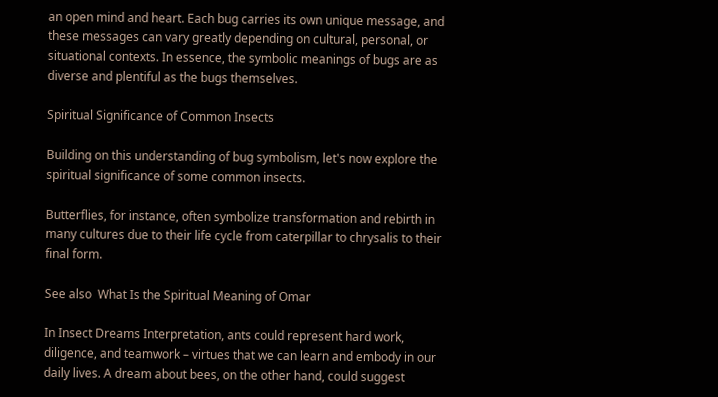an open mind and heart. Each bug carries its own unique message, and these messages can vary greatly depending on cultural, personal, or situational contexts. In essence, the symbolic meanings of bugs are as diverse and plentiful as the bugs themselves.

Spiritual Significance of Common Insects

Building on this understanding of bug symbolism, let's now explore the spiritual significance of some common insects.

Butterflies, for instance, often symbolize transformation and rebirth in many cultures due to their life cycle from caterpillar to chrysalis to their final form.

See also  What Is the Spiritual Meaning of Omar

In Insect Dreams Interpretation, ants could represent hard work, diligence, and teamwork – virtues that we can learn and embody in our daily lives. A dream about bees, on the other hand, could suggest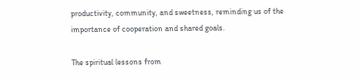productivity, community, and sweetness, reminding us of the importance of cooperation and shared goals.

The spiritual lessons from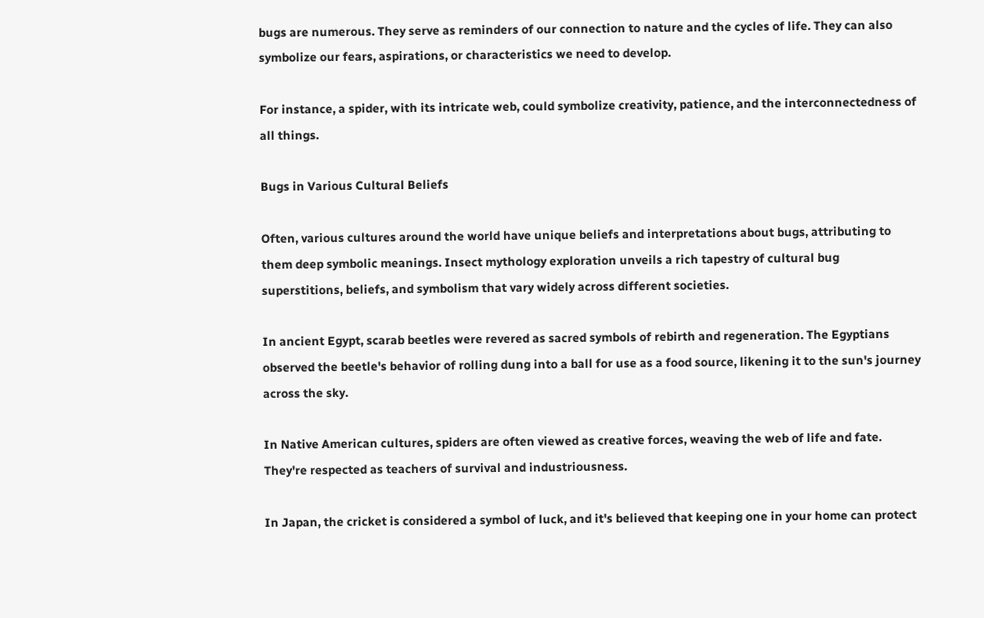bugs are numerous. They serve as reminders of our connection to nature and the cycles of life. They can also symbolize our fears, aspirations, or characteristics we need to develop.

For instance, a spider, with its intricate web, could symbolize creativity, patience, and the interconnectedness of all things.

Bugs in Various Cultural Beliefs

Often, various cultures around the world have unique beliefs and interpretations about bugs, attributing to them deep symbolic meanings. Insect mythology exploration unveils a rich tapestry of cultural bug superstitions, beliefs, and symbolism that vary widely across different societies.

In ancient Egypt, scarab beetles were revered as sacred symbols of rebirth and regeneration. The Egyptians observed the beetle's behavior of rolling dung into a ball for use as a food source, likening it to the sun's journey across the sky.

In Native American cultures, spiders are often viewed as creative forces, weaving the web of life and fate. They're respected as teachers of survival and industriousness.

In Japan, the cricket is considered a symbol of luck, and it's believed that keeping one in your home can protect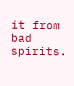it from bad spirits.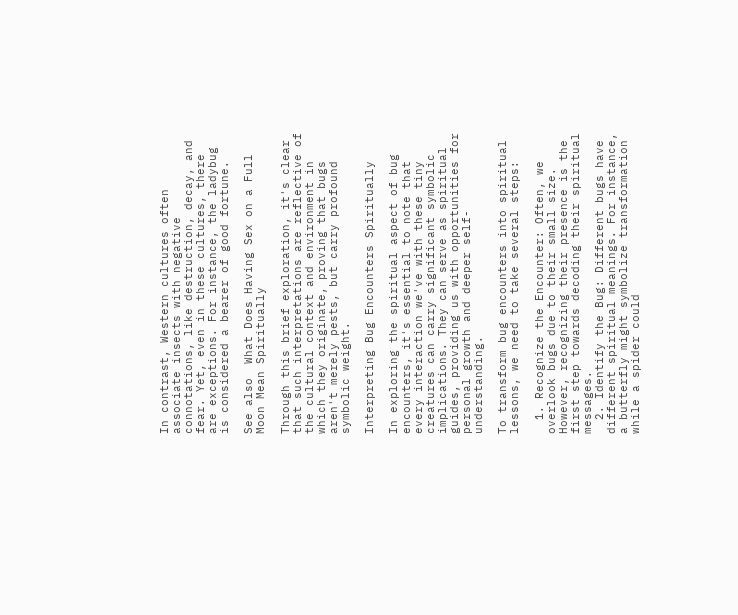In contrast, Western cultures often associate insects with negative connotations, like destruction, decay, and fear. Yet, even in these cultures, there are exceptions. For instance, the ladybug is considered a bearer of good fortune.

See also  What Does Having Sex on a Full Moon Mean Spiritually

Through this brief exploration, it's clear that such interpretations are reflective of the cultural context and environment in which they originate, proving that bugs aren't merely pests, but carry profound symbolic weight.

Interpreting Bug Encounters Spiritually

In exploring the spiritual aspect of bug encounters, it's essential to note that every interaction we've with these tiny creatures can carry significant symbolic implications. They can serve as spiritual guides, providing us with opportunities for personal growth and deeper self-understanding.

To transform bug encounters into spiritual lessons, we need to take several steps:

  1. Recognize the Encounter: Often, we overlook bugs due to their small size. However, recognizing their presence is the first step towards decoding their spiritual messages.
  2. Identify the Bug: Different bugs have different spiritual meanings. For instance, a butterfly might symbolize transformation while a spider could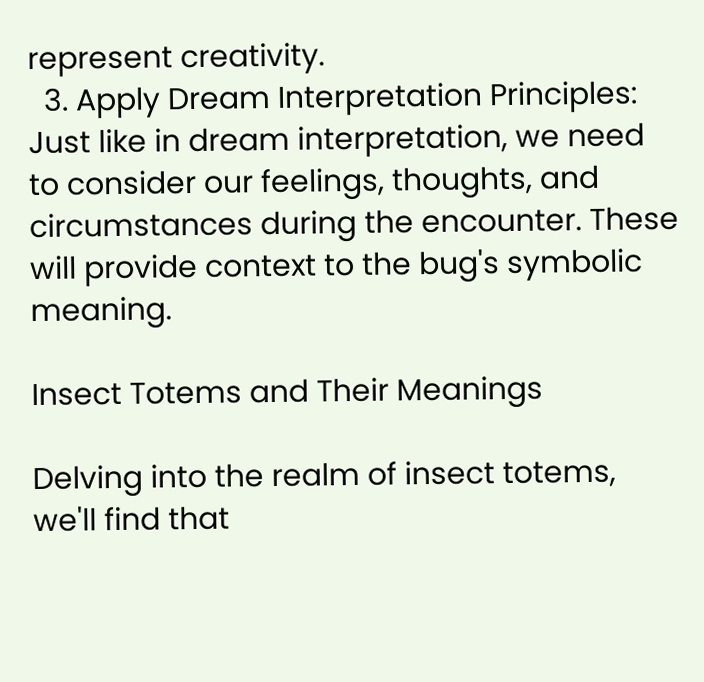represent creativity.
  3. Apply Dream Interpretation Principles: Just like in dream interpretation, we need to consider our feelings, thoughts, and circumstances during the encounter. These will provide context to the bug's symbolic meaning.

Insect Totems and Their Meanings

Delving into the realm of insect totems, we'll find that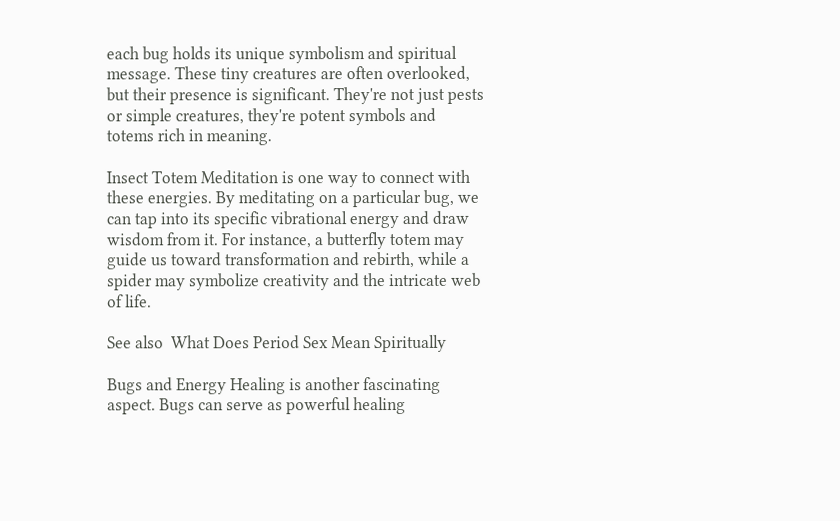each bug holds its unique symbolism and spiritual message. These tiny creatures are often overlooked, but their presence is significant. They're not just pests or simple creatures, they're potent symbols and totems rich in meaning.

Insect Totem Meditation is one way to connect with these energies. By meditating on a particular bug, we can tap into its specific vibrational energy and draw wisdom from it. For instance, a butterfly totem may guide us toward transformation and rebirth, while a spider may symbolize creativity and the intricate web of life.

See also  What Does Period Sex Mean Spiritually

Bugs and Energy Healing is another fascinating aspect. Bugs can serve as powerful healing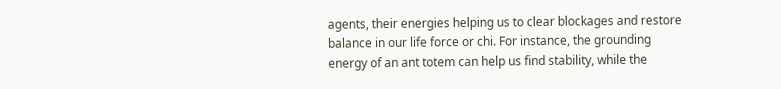agents, their energies helping us to clear blockages and restore balance in our life force or chi. For instance, the grounding energy of an ant totem can help us find stability, while the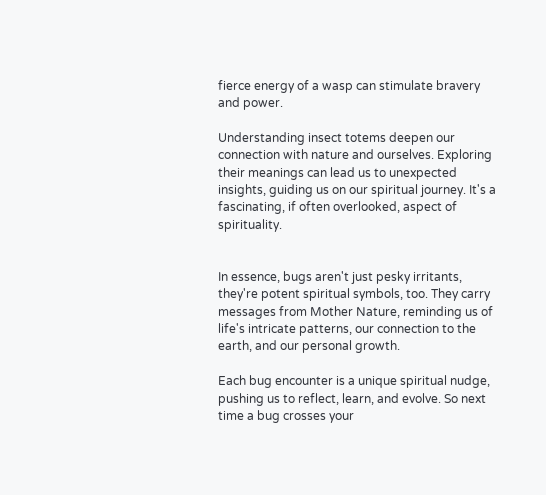fierce energy of a wasp can stimulate bravery and power.

Understanding insect totems deepen our connection with nature and ourselves. Exploring their meanings can lead us to unexpected insights, guiding us on our spiritual journey. It's a fascinating, if often overlooked, aspect of spirituality.


In essence, bugs aren't just pesky irritants, they're potent spiritual symbols, too. They carry messages from Mother Nature, reminding us of life's intricate patterns, our connection to the earth, and our personal growth.

Each bug encounter is a unique spiritual nudge, pushing us to reflect, learn, and evolve. So next time a bug crosses your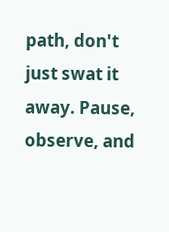path, don't just swat it away. Pause, observe, and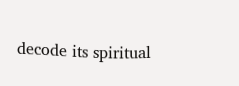decode its spiritual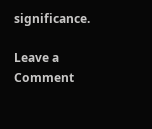significance.

Leave a Comment